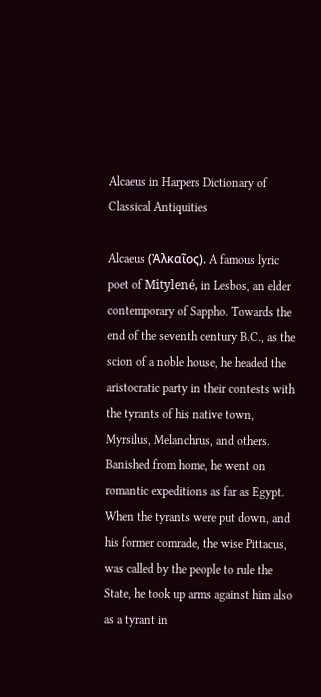Alcaeus in Harpers Dictionary of Classical Antiquities

Alcaeus (Ἀλκαῖος). A famous lyric poet of Mitylené, in Lesbos, an elder contemporary of Sappho. Towards the end of the seventh century B.C., as the scion of a noble house, he headed the aristocratic party in their contests with the tyrants of his native town, Myrsilus, Melanchrus, and others. Banished from home, he went on romantic expeditions as far as Egypt. When the tyrants were put down, and his former comrade, the wise Pittacus, was called by the people to rule the State, he took up arms against him also as a tyrant in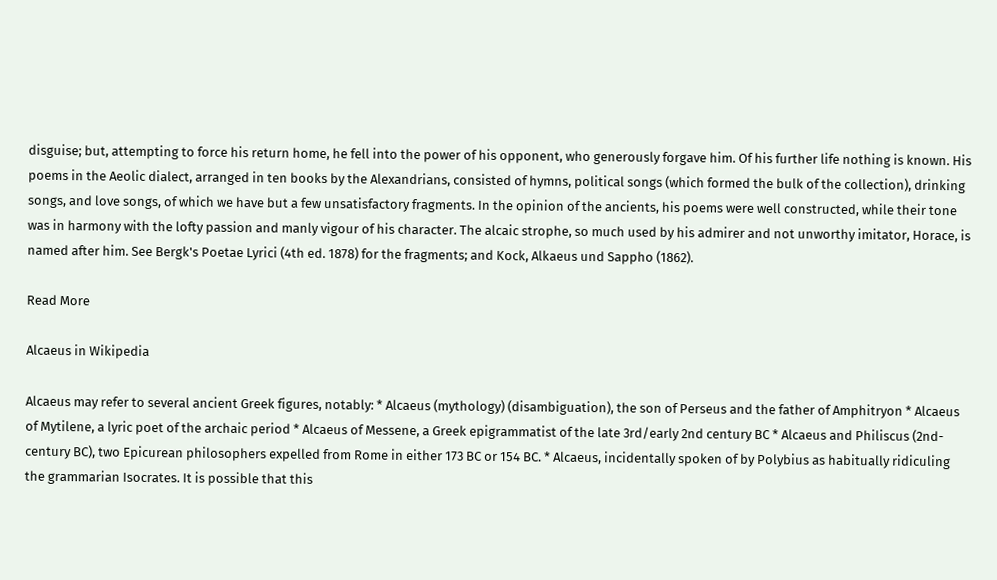disguise; but, attempting to force his return home, he fell into the power of his opponent, who generously forgave him. Of his further life nothing is known. His poems in the Aeolic dialect, arranged in ten books by the Alexandrians, consisted of hymns, political songs (which formed the bulk of the collection), drinking songs, and love songs, of which we have but a few unsatisfactory fragments. In the opinion of the ancients, his poems were well constructed, while their tone was in harmony with the lofty passion and manly vigour of his character. The alcaic strophe, so much used by his admirer and not unworthy imitator, Horace, is named after him. See Bergk's Poetae Lyrici (4th ed. 1878) for the fragments; and Kock, Alkaeus und Sappho (1862).

Read More

Alcaeus in Wikipedia

Alcaeus may refer to several ancient Greek figures, notably: * Alcaeus (mythology) (disambiguation), the son of Perseus and the father of Amphitryon * Alcaeus of Mytilene, a lyric poet of the archaic period * Alcaeus of Messene, a Greek epigrammatist of the late 3rd/early 2nd century BC * Alcaeus and Philiscus (2nd-century BC), two Epicurean philosophers expelled from Rome in either 173 BC or 154 BC. * Alcaeus, incidentally spoken of by Polybius as habitually ridiculing the grammarian Isocrates. It is possible that this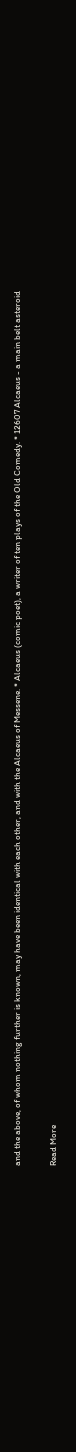and the above, of whom nothing further is known, may have been identical with each other, and with the Alcaeus of Messene. * Alcaeus (comic poet), a writer of ten plays of the Old Comedy. * 12607 Alcaeus - a main belt asteroid

Read More